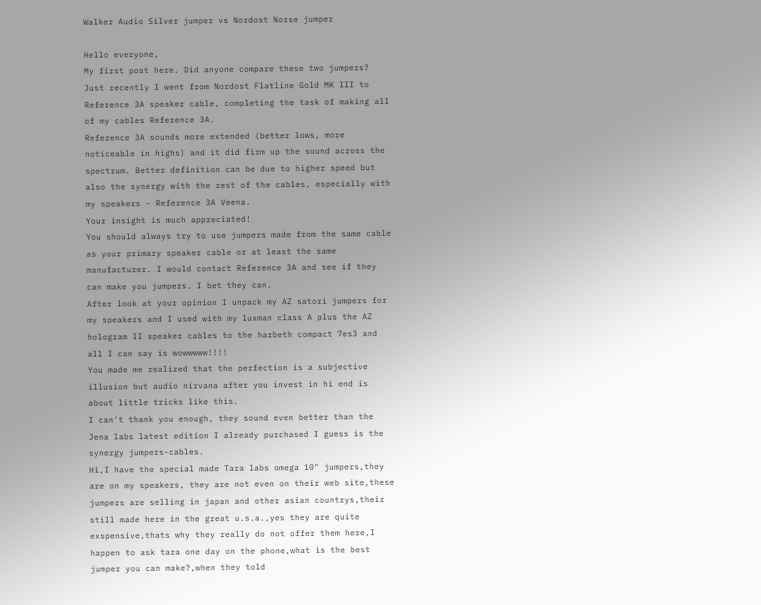Walker Audio Silver jumper vs Nordost Norse jumper

Hello everyone,
My first post here. Did anyone compare these two jumpers?
Just recently I went from Nordost Flatline Gold MK III to Reference 3A speaker cable, completing the task of making all of my cables Reference 3A.
Reference 3A sounds more extended (better lows, more noticeable in highs) and it did firm up the sound across the spectrum. Better definition can be due to higher speed but also the synergy with the rest of the cables, especially with my speakers - Reference 3A Veena.
Your insight is much appreciated!
You should always try to use jumpers made from the same cable as your primary speaker cable or at least the same manufacturer. I would contact Reference 3A and see if they can make you jumpers. I bet they can.
After look at your opinion I unpack my AZ satori jumpers for my speakers and I used with my luxman class A plus the AZ hologram II speaker cables to the harbeth compact 7es3 and all I can say is wowwwww!!!!
You made me realized that the perfection is a subjective illusion but audio nirvana after you invest in hi end is about little tricks like this.
I can't thank you enough, they sound even better than the Jena labs latest edition I already purchased I guess is the synergy jumpers-cables.
Hi,I have the special made Tara labs omega 10" jumpers,they are on my speakers, they are not even on their web site,these jumpers are selling in japan and other asian countrys,their still made here in the great u.s.a.,yes they are quite exspensive,thats why they really do not offer them here,I happen to ask tara one day on the phone,what is the best jumper you can make?,when they told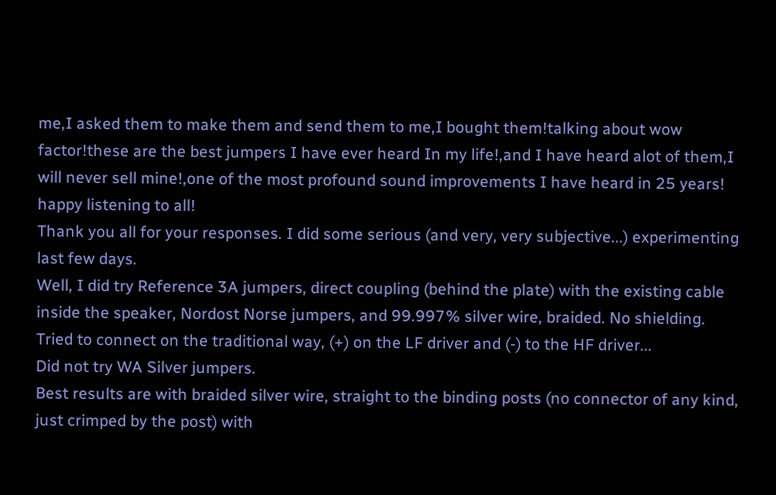me,I asked them to make them and send them to me,I bought them!talking about wow factor!these are the best jumpers I have ever heard In my life!,and I have heard alot of them,I will never sell mine!,one of the most profound sound improvements I have heard in 25 years! happy listening to all!
Thank you all for your responses. I did some serious (and very, very subjective...) experimenting last few days.
Well, I did try Reference 3A jumpers, direct coupling (behind the plate) with the existing cable inside the speaker, Nordost Norse jumpers, and 99.997% silver wire, braided. No shielding.
Tried to connect on the traditional way, (+) on the LF driver and (-) to the HF driver...
Did not try WA Silver jumpers.
Best results are with braided silver wire, straight to the binding posts (no connector of any kind, just crimped by the post) with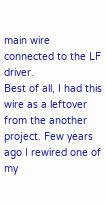main wire connected to the LF driver.
Best of all, I had this wire as a leftover from the another project. Few years ago I rewired one of my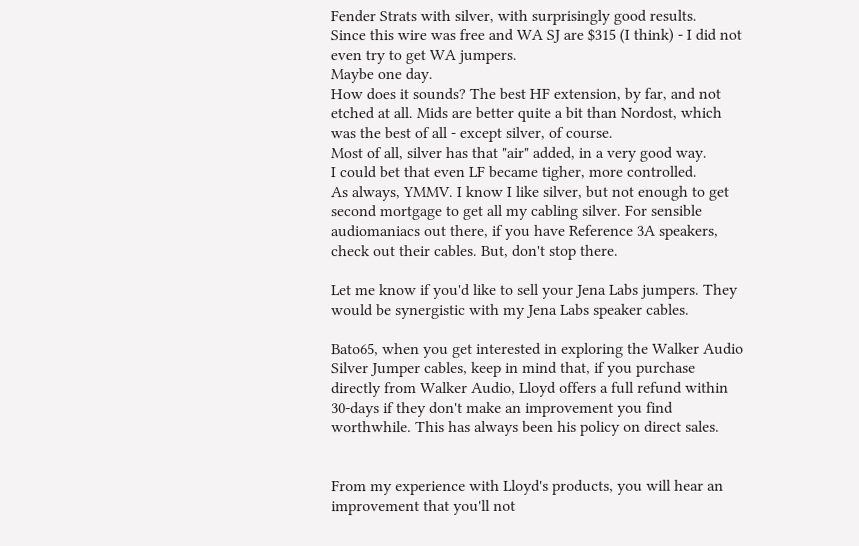Fender Strats with silver, with surprisingly good results.
Since this wire was free and WA SJ are $315 (I think) - I did not even try to get WA jumpers.
Maybe one day.
How does it sounds? The best HF extension, by far, and not etched at all. Mids are better quite a bit than Nordost, which was the best of all - except silver, of course.
Most of all, silver has that "air" added, in a very good way.
I could bet that even LF became tigher, more controlled.
As always, YMMV. I know I like silver, but not enough to get second mortgage to get all my cabling silver. For sensible audiomaniacs out there, if you have Reference 3A speakers, check out their cables. But, don't stop there.

Let me know if you'd like to sell your Jena Labs jumpers. They would be synergistic with my Jena Labs speaker cables.

Bato65, when you get interested in exploring the Walker Audio Silver Jumper cables, keep in mind that, if you purchase directly from Walker Audio, Lloyd offers a full refund within 30-days if they don't make an improvement you find worthwhile. This has always been his policy on direct sales.


From my experience with Lloyd's products, you will hear an improvement that you'll not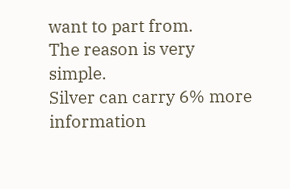want to part from.
The reason is very simple.
Silver can carry 6% more information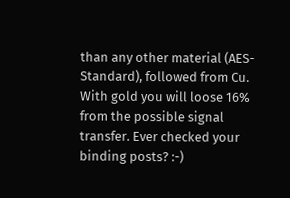than any other material (AES-Standard), followed from Cu. With gold you will loose 16% from the possible signal transfer. Ever checked your binding posts? :-)